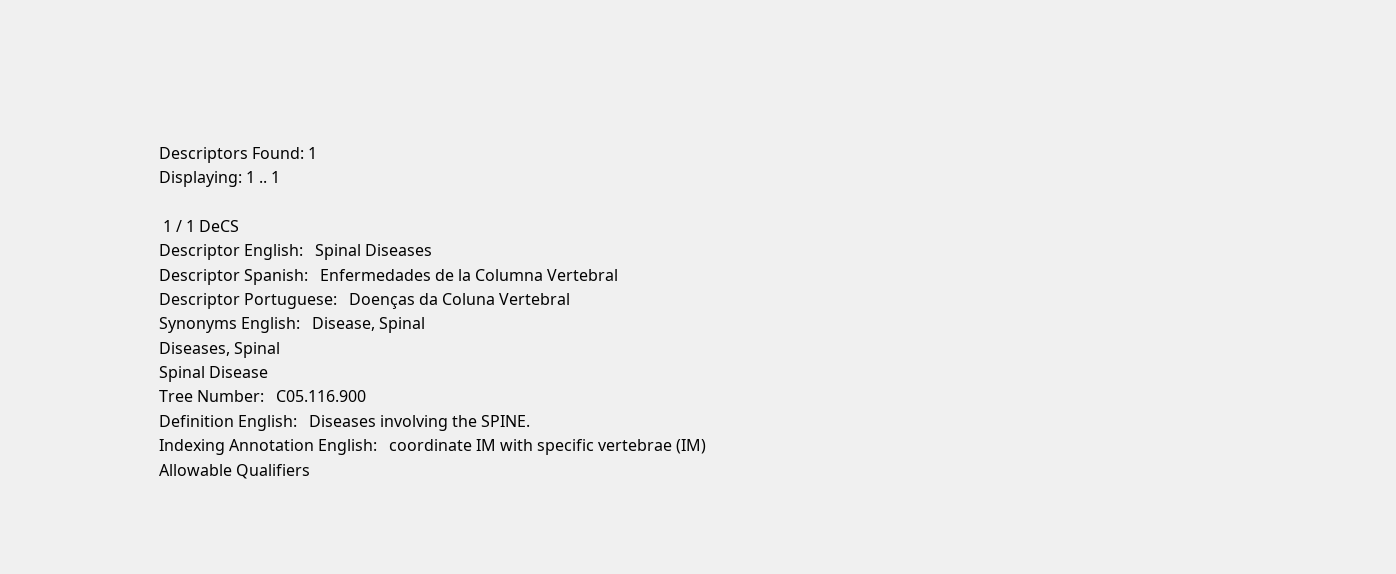Descriptors Found: 1
Displaying: 1 .. 1

 1 / 1 DeCS
Descriptor English:   Spinal Diseases
Descriptor Spanish:   Enfermedades de la Columna Vertebral
Descriptor Portuguese:   Doenças da Coluna Vertebral
Synonyms English:   Disease, Spinal
Diseases, Spinal
Spinal Disease
Tree Number:   C05.116.900
Definition English:   Diseases involving the SPINE.
Indexing Annotation English:   coordinate IM with specific vertebrae (IM)
Allowable Qualifiers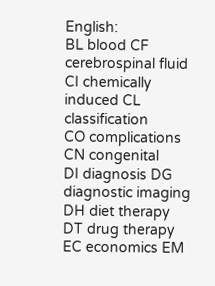English:
BL blood CF cerebrospinal fluid
CI chemically induced CL classification
CO complications CN congenital
DI diagnosis DG diagnostic imaging
DH diet therapy DT drug therapy
EC economics EM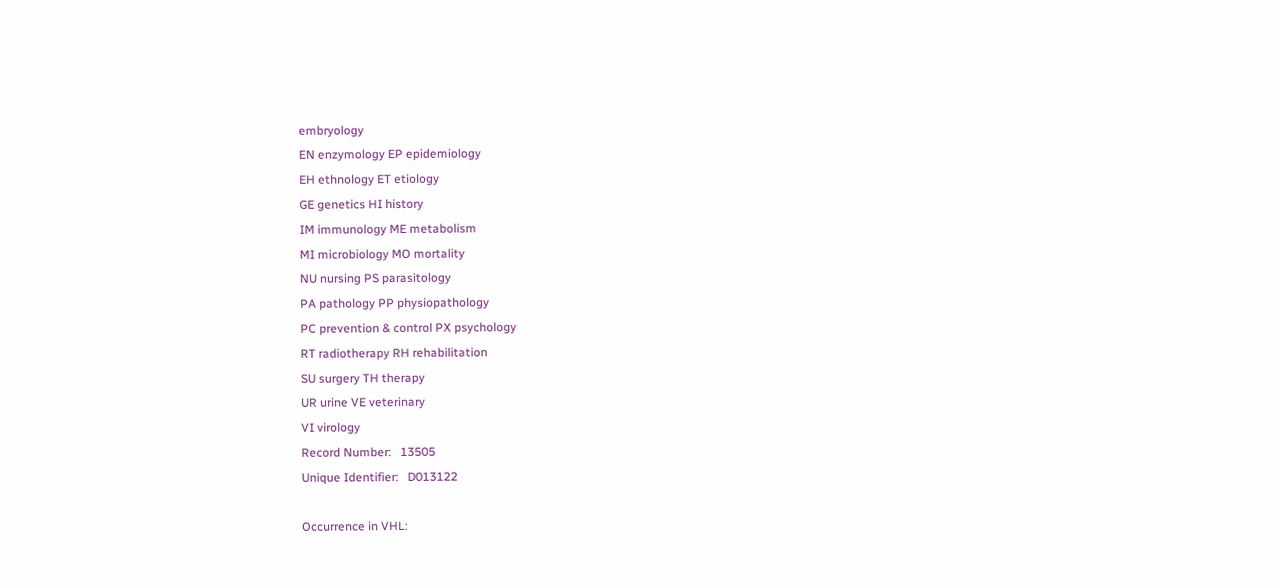embryology
EN enzymology EP epidemiology
EH ethnology ET etiology
GE genetics HI history
IM immunology ME metabolism
MI microbiology MO mortality
NU nursing PS parasitology
PA pathology PP physiopathology
PC prevention & control PX psychology
RT radiotherapy RH rehabilitation
SU surgery TH therapy
UR urine VE veterinary
VI virology
Record Number:   13505
Unique Identifier:   D013122

Occurrence in VHL: